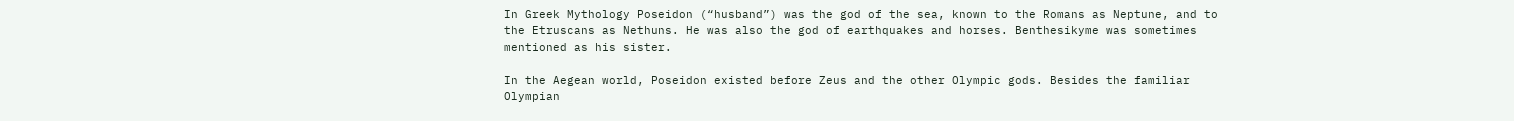In Greek Mythology Poseidon (“husband”) was the god of the sea, known to the Romans as Neptune, and to the Etruscans as Nethuns. He was also the god of earthquakes and horses. Benthesikyme was sometimes mentioned as his sister.

In the Aegean world, Poseidon existed before Zeus and the other Olympic gods. Besides the familiar Olympian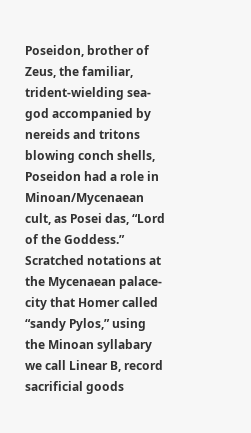Poseidon, brother of Zeus, the familiar, trident-wielding sea-god accompanied by nereids and tritons blowing conch shells, Poseidon had a role in Minoan/Mycenaean cult, as Posei das, “Lord of the Goddess.” Scratched notations at the Mycenaean palace-city that Homer called “sandy Pylos,” using the Minoan syllabary we call Linear B, record sacrificial goods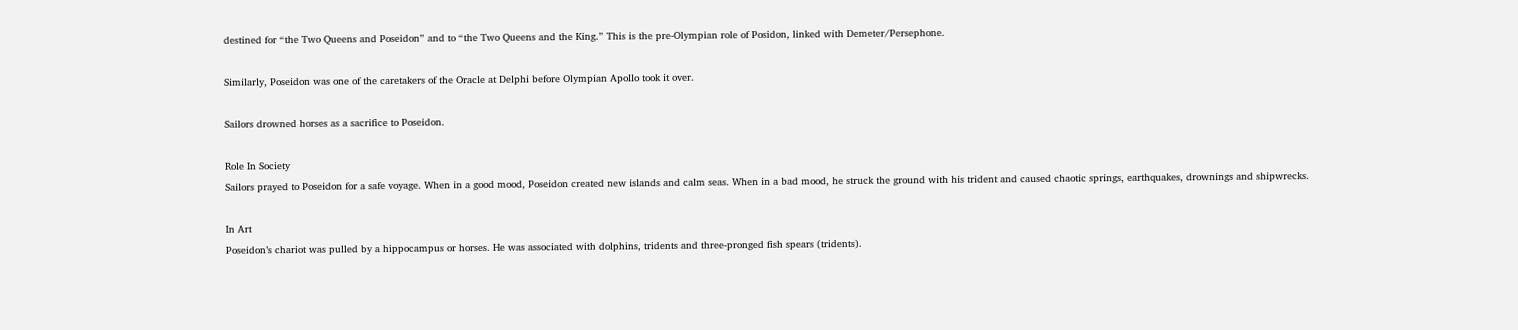destined for “the Two Queens and Poseidon” and to “the Two Queens and the King.” This is the pre-Olympian role of Posidon, linked with Demeter/Persephone.

Similarly, Poseidon was one of the caretakers of the Oracle at Delphi before Olympian Apollo took it over.

Sailors drowned horses as a sacrifice to Poseidon.

Role In Society
Sailors prayed to Poseidon for a safe voyage. When in a good mood, Poseidon created new islands and calm seas. When in a bad mood, he struck the ground with his trident and caused chaotic springs, earthquakes, drownings and shipwrecks.

In Art
Poseidon’s chariot was pulled by a hippocampus or horses. He was associated with dolphins, tridents and three-pronged fish spears (tridents).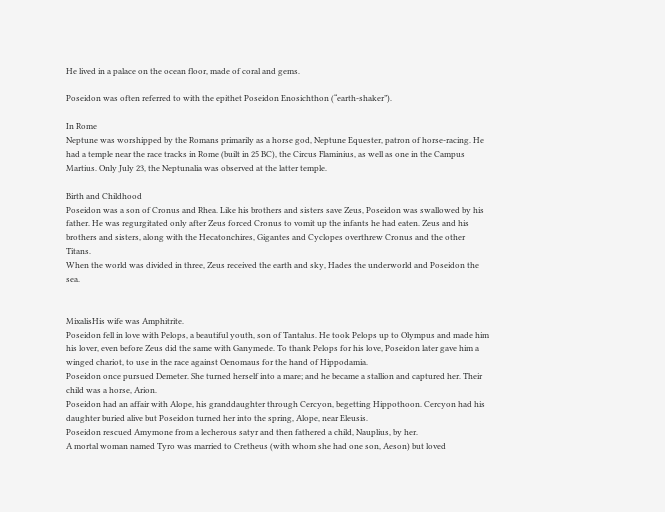He lived in a palace on the ocean floor, made of coral and gems.

Poseidon was often referred to with the epithet Poseidon Enosichthon (“earth-shaker”).

In Rome
Neptune was worshipped by the Romans primarily as a horse god, Neptune Equester, patron of horse-racing. He had a temple near the race tracks in Rome (built in 25 BC), the Circus Flaminius, as well as one in the Campus Martius. Only July 23, the Neptunalia was observed at the latter temple.

Birth and Childhood
Poseidon was a son of Cronus and Rhea. Like his brothers and sisters save Zeus, Poseidon was swallowed by his father. He was regurgitated only after Zeus forced Cronus to vomit up the infants he had eaten. Zeus and his brothers and sisters, along with the Hecatonchires, Gigantes and Cyclopes overthrew Cronus and the other Titans.
When the world was divided in three, Zeus received the earth and sky, Hades the underworld and Poseidon the sea.


MixalisHis wife was Amphitrite.
Poseidon fell in love with Pelops, a beautiful youth, son of Tantalus. He took Pelops up to Olympus and made him his lover, even before Zeus did the same with Ganymede. To thank Pelops for his love, Poseidon later gave him a winged chariot, to use in the race against Oenomaus for the hand of Hippodamia.
Poseidon once pursued Demeter. She turned herself into a mare; and he became a stallion and captured her. Their child was a horse, Arion.
Poseidon had an affair with Alope, his granddaughter through Cercyon, begetting Hippothoon. Cercyon had his daughter buried alive but Poseidon turned her into the spring, Alope, near Eleusis.
Poseidon rescued Amymone from a lecherous satyr and then fathered a child, Nauplius, by her.
A mortal woman named Tyro was married to Cretheus (with whom she had one son, Aeson) but loved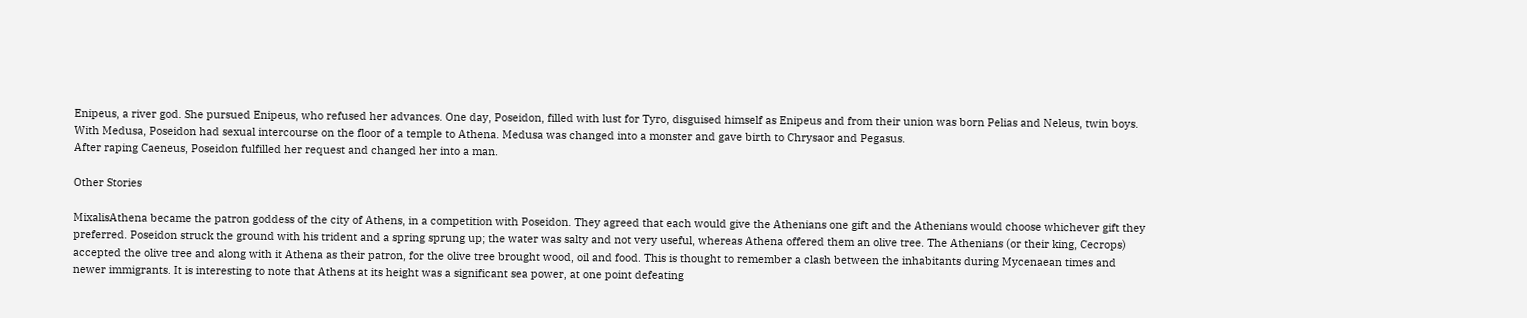Enipeus, a river god. She pursued Enipeus, who refused her advances. One day, Poseidon, filled with lust for Tyro, disguised himself as Enipeus and from their union was born Pelias and Neleus, twin boys.
With Medusa, Poseidon had sexual intercourse on the floor of a temple to Athena. Medusa was changed into a monster and gave birth to Chrysaor and Pegasus.
After raping Caeneus, Poseidon fulfilled her request and changed her into a man.

Other Stories

MixalisAthena became the patron goddess of the city of Athens, in a competition with Poseidon. They agreed that each would give the Athenians one gift and the Athenians would choose whichever gift they preferred. Poseidon struck the ground with his trident and a spring sprung up; the water was salty and not very useful, whereas Athena offered them an olive tree. The Athenians (or their king, Cecrops) accepted the olive tree and along with it Athena as their patron, for the olive tree brought wood, oil and food. This is thought to remember a clash between the inhabitants during Mycenaean times and newer immigrants. It is interesting to note that Athens at its height was a significant sea power, at one point defeating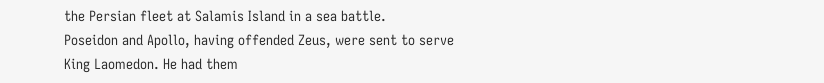the Persian fleet at Salamis Island in a sea battle.
Poseidon and Apollo, having offended Zeus, were sent to serve King Laomedon. He had them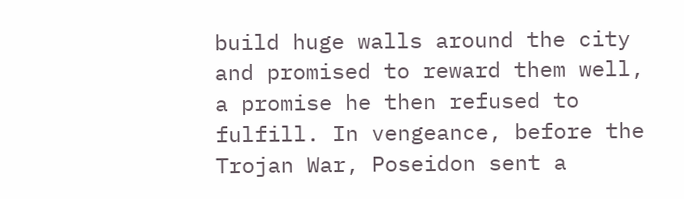build huge walls around the city and promised to reward them well, a promise he then refused to fulfill. In vengeance, before the Trojan War, Poseidon sent a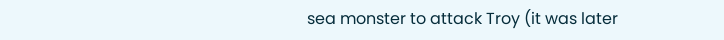sea monster to attack Troy (it was later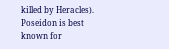killed by Heracles).
Poseidon is best known for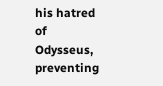his hatred of Odysseus, preventing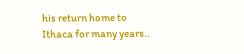his return home to Ithaca for many years..